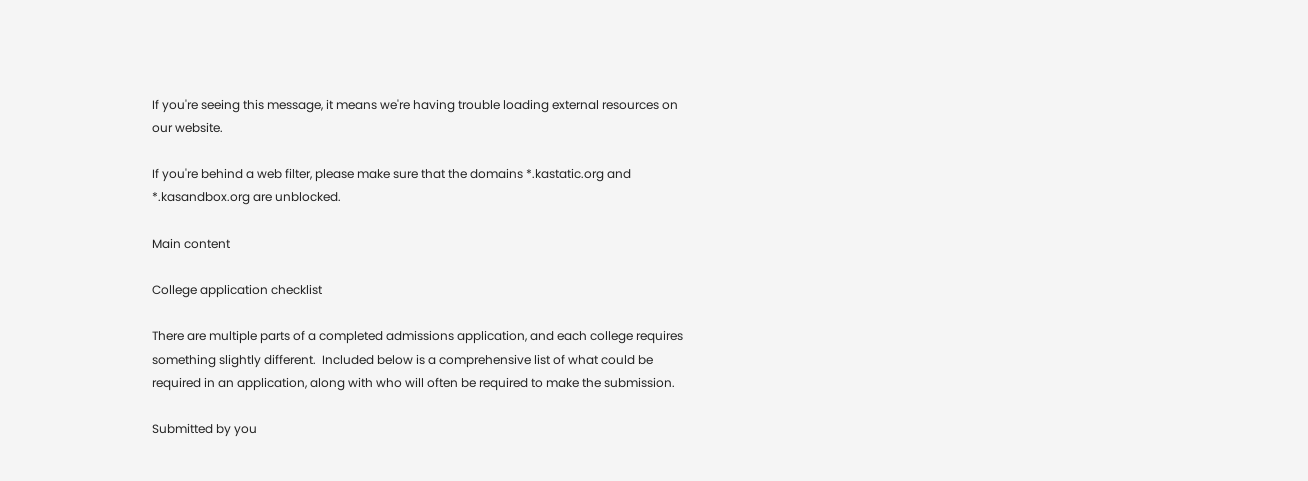If you're seeing this message, it means we're having trouble loading external resources on our website.

If you're behind a web filter, please make sure that the domains *.kastatic.org and *.kasandbox.org are unblocked.

Main content

College application checklist

There are multiple parts of a completed admissions application, and each college requires something slightly different.  Included below is a comprehensive list of what could be required in an application, along with who will often be required to make the submission.

Submitted by you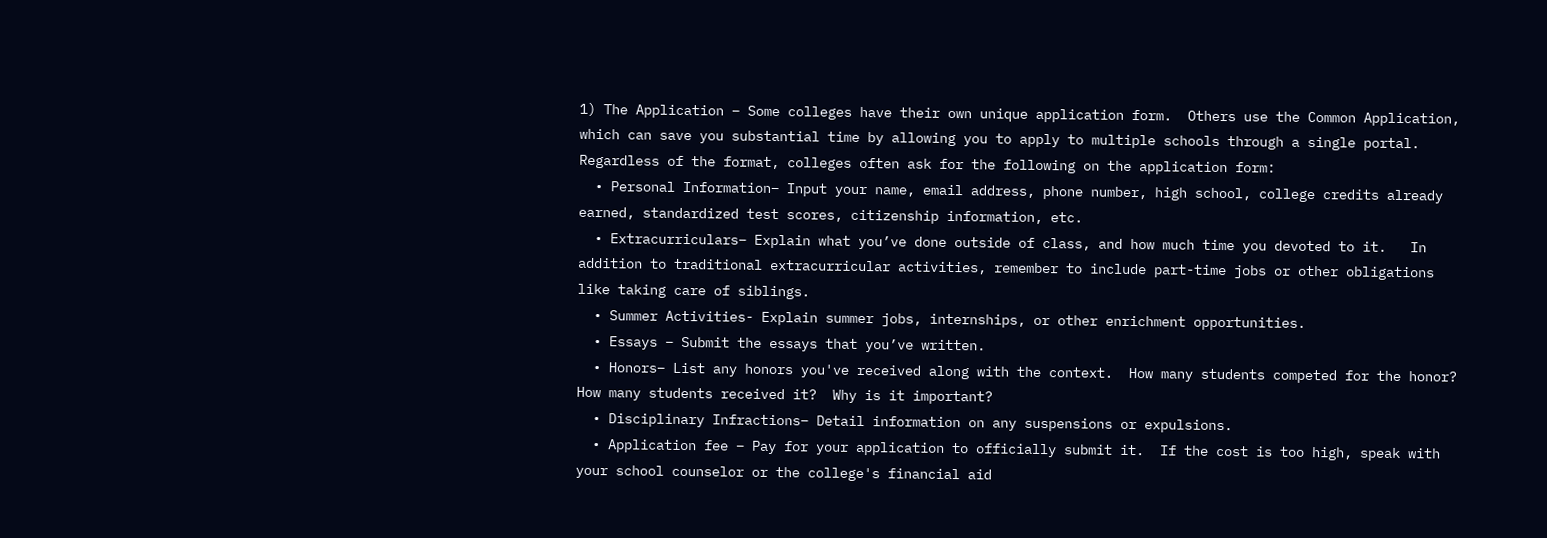1) The Application – Some colleges have their own unique application form.  Others use the Common Application, which can save you substantial time by allowing you to apply to multiple schools through a single portal. Regardless of the format, colleges often ask for the following on the application form:
  • Personal Information– Input your name, email address, phone number, high school, college credits already earned, standardized test scores, citizenship information, etc.
  • Extracurriculars– Explain what you’ve done outside of class, and how much time you devoted to it.   In addition to traditional extracurricular activities, remember to include part-time jobs or other obligations like taking care of siblings.
  • Summer Activities- Explain summer jobs, internships, or other enrichment opportunities.
  • Essays – Submit the essays that you’ve written.
  • Honors– List any honors you've received along with the context.  How many students competed for the honor? How many students received it?  Why is it important?
  • Disciplinary Infractions– Detail information on any suspensions or expulsions.
  • Application fee – Pay for your application to officially submit it.  If the cost is too high, speak with your school counselor or the college's financial aid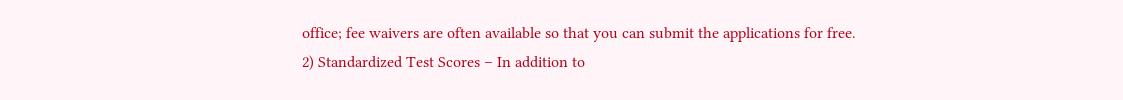office; fee waivers are often available so that you can submit the applications for free.
2) Standardized Test Scores – In addition to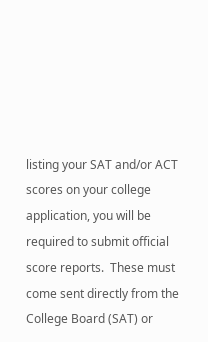listing your SAT and/or ACT scores on your college application, you will be required to submit official score reports.  These must come sent directly from the College Board (SAT) or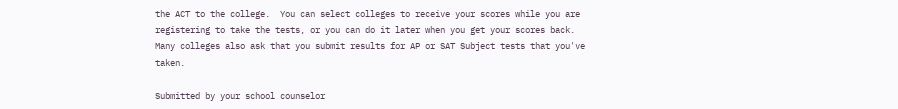the ACT to the college.  You can select colleges to receive your scores while you are registering to take the tests, or you can do it later when you get your scores back.  Many colleges also ask that you submit results for AP or SAT Subject tests that you've taken.

Submitted by your school counselor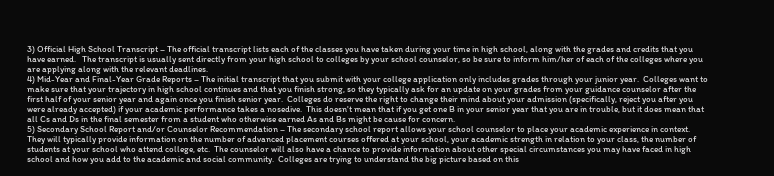3) Official High School Transcript – The official transcript lists each of the classes you have taken during your time in high school, along with the grades and credits that you have earned.   The transcript is usually sent directly from your high school to colleges by your school counselor, so be sure to inform him/her of each of the colleges where you are applying along with the relevant deadlines.
4) Mid-Year and Final-Year Grade Reports – The initial transcript that you submit with your college application only includes grades through your junior year.  Colleges want to make sure that your trajectory in high school continues and that you finish strong, so they typically ask for an update on your grades from your guidance counselor after the first half of your senior year and again once you finish senior year.  Colleges do reserve the right to change their mind about your admission (specifically, reject you after you were already accepted) if your academic performance takes a nosedive.  This doesn't mean that if you get one B in your senior year that you are in trouble, but it does mean that all Cs and Ds in the final semester from a student who otherwise earned As and Bs might be cause for concern.
5) Secondary School Report and/or Counselor Recommendation – The secondary school report allows your school counselor to place your academic experience in context.  They will typically provide information on the number of advanced placement courses offered at your school, your academic strength in relation to your class, the number of students at your school who attend college, etc.  The counselor will also have a chance to provide information about other special circumstances you may have faced in high school and how you add to the academic and social community.  Colleges are trying to understand the big picture based on this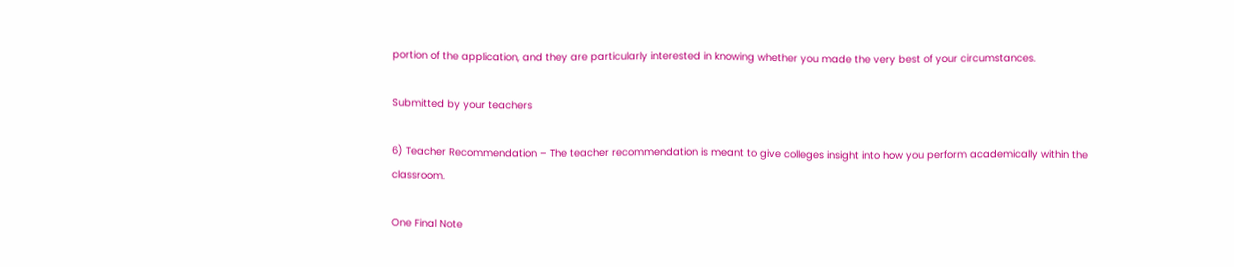portion of the application, and they are particularly interested in knowing whether you made the very best of your circumstances.

Submitted by your teachers

6) Teacher Recommendation – The teacher recommendation is meant to give colleges insight into how you perform academically within the classroom.

One Final Note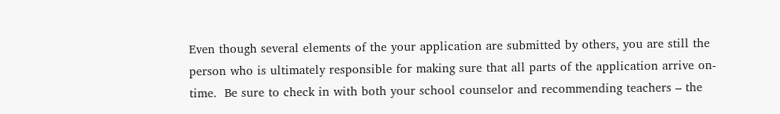Even though several elements of the your application are submitted by others, you are still the person who is ultimately responsible for making sure that all parts of the application arrive on-time.  Be sure to check in with both your school counselor and recommending teachers – the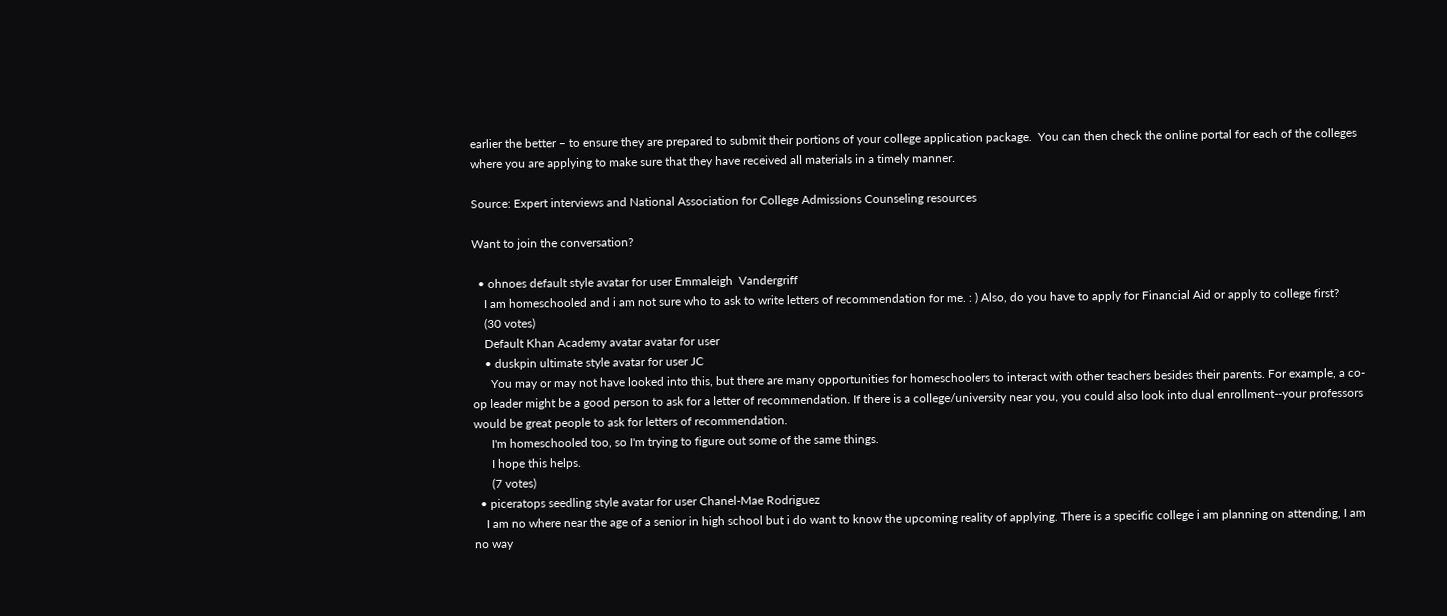earlier the better – to ensure they are prepared to submit their portions of your college application package.  You can then check the online portal for each of the colleges where you are applying to make sure that they have received all materials in a timely manner.

Source: Expert interviews and National Association for College Admissions Counseling resources

Want to join the conversation?

  • ohnoes default style avatar for user Emmaleigh  Vandergriff
    I am homeschooled and i am not sure who to ask to write letters of recommendation for me. : ) Also, do you have to apply for Financial Aid or apply to college first?
    (30 votes)
    Default Khan Academy avatar avatar for user
    • duskpin ultimate style avatar for user JC
      You may or may not have looked into this, but there are many opportunities for homeschoolers to interact with other teachers besides their parents. For example, a co-op leader might be a good person to ask for a letter of recommendation. If there is a college/university near you, you could also look into dual enrollment--your professors would be great people to ask for letters of recommendation.
      I'm homeschooled too, so I'm trying to figure out some of the same things.
      I hope this helps.
      (7 votes)
  • piceratops seedling style avatar for user Chanel-Mae Rodriguez
    I am no where near the age of a senior in high school but i do want to know the upcoming reality of applying. There is a specific college i am planning on attending, I am no way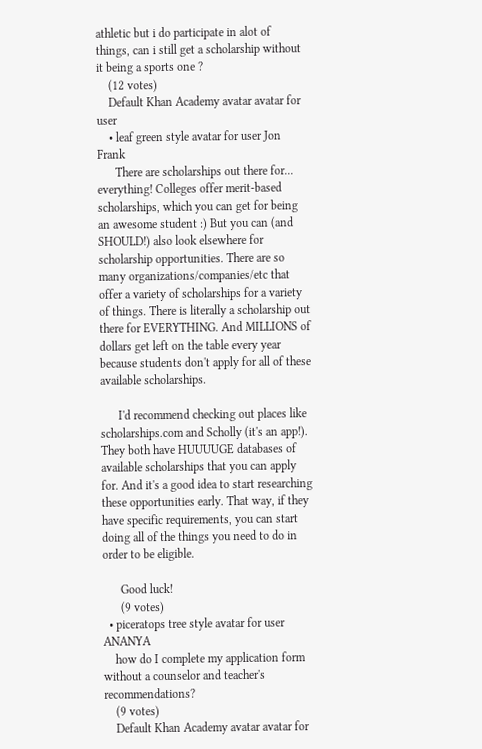athletic but i do participate in alot of things, can i still get a scholarship without it being a sports one ?
    (12 votes)
    Default Khan Academy avatar avatar for user
    • leaf green style avatar for user Jon Frank
      There are scholarships out there for... everything! Colleges offer merit-based scholarships, which you can get for being an awesome student :) But you can (and SHOULD!) also look elsewhere for scholarship opportunities. There are so many organizations/companies/etc that offer a variety of scholarships for a variety of things. There is literally a scholarship out there for EVERYTHING. And MILLIONS of dollars get left on the table every year because students don't apply for all of these available scholarships.

      I'd recommend checking out places like scholarships.com and Scholly (it's an app!). They both have HUUUUGE databases of available scholarships that you can apply for. And it's a good idea to start researching these opportunities early. That way, if they have specific requirements, you can start doing all of the things you need to do in order to be eligible.

      Good luck!
      (9 votes)
  • piceratops tree style avatar for user ANANYA
    how do I complete my application form without a counselor and teacher's recommendations?
    (9 votes)
    Default Khan Academy avatar avatar for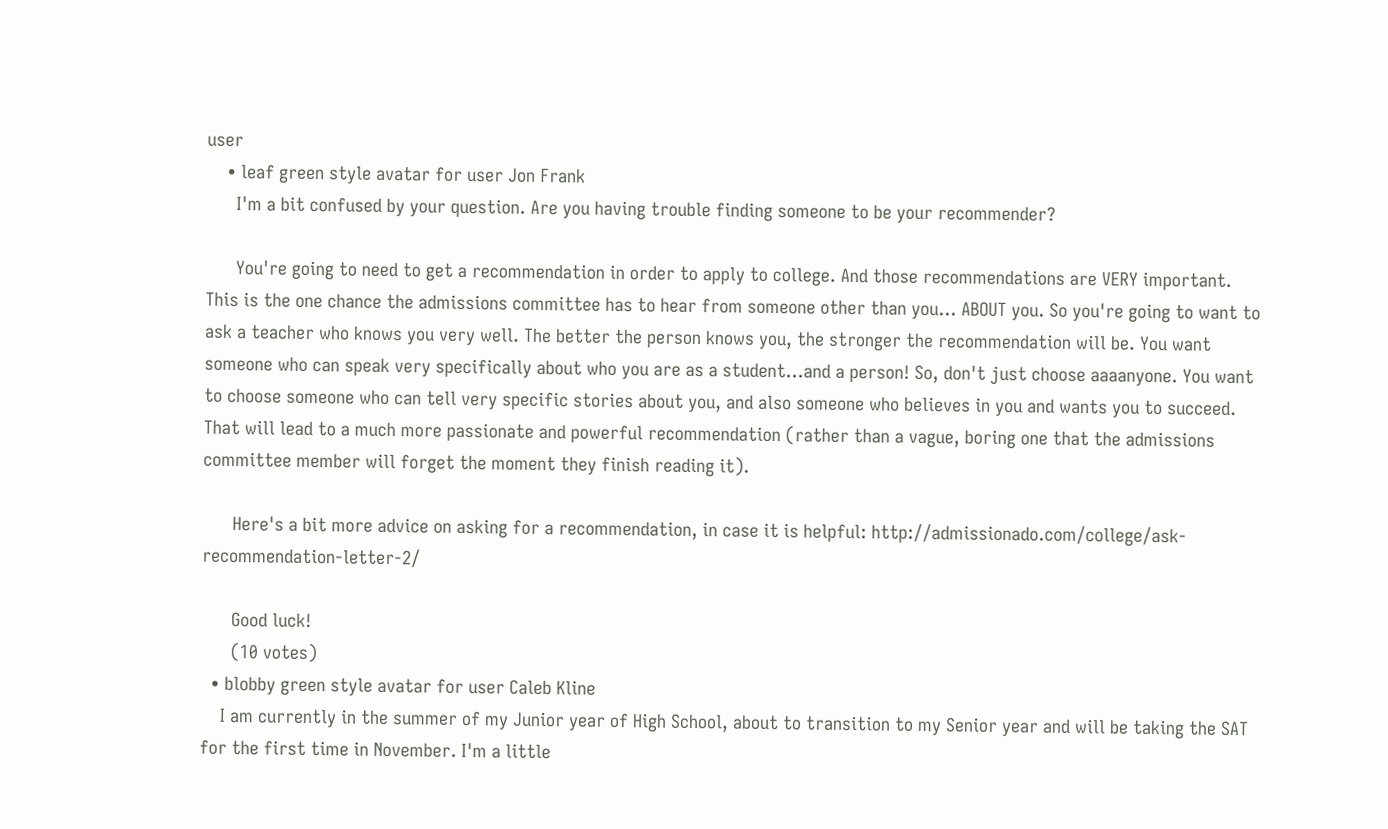user
    • leaf green style avatar for user Jon Frank
      I'm a bit confused by your question. Are you having trouble finding someone to be your recommender?

      You're going to need to get a recommendation in order to apply to college. And those recommendations are VERY important. This is the one chance the admissions committee has to hear from someone other than you... ABOUT you. So you're going to want to ask a teacher who knows you very well. The better the person knows you, the stronger the recommendation will be. You want someone who can speak very specifically about who you are as a student...and a person! So, don't just choose aaaanyone. You want to choose someone who can tell very specific stories about you, and also someone who believes in you and wants you to succeed. That will lead to a much more passionate and powerful recommendation (rather than a vague, boring one that the admissions committee member will forget the moment they finish reading it).

      Here's a bit more advice on asking for a recommendation, in case it is helpful: http://admissionado.com/college/ask-recommendation-letter-2/

      Good luck!
      (10 votes)
  • blobby green style avatar for user Caleb Kline
    I am currently in the summer of my Junior year of High School, about to transition to my Senior year and will be taking the SAT for the first time in November. I'm a little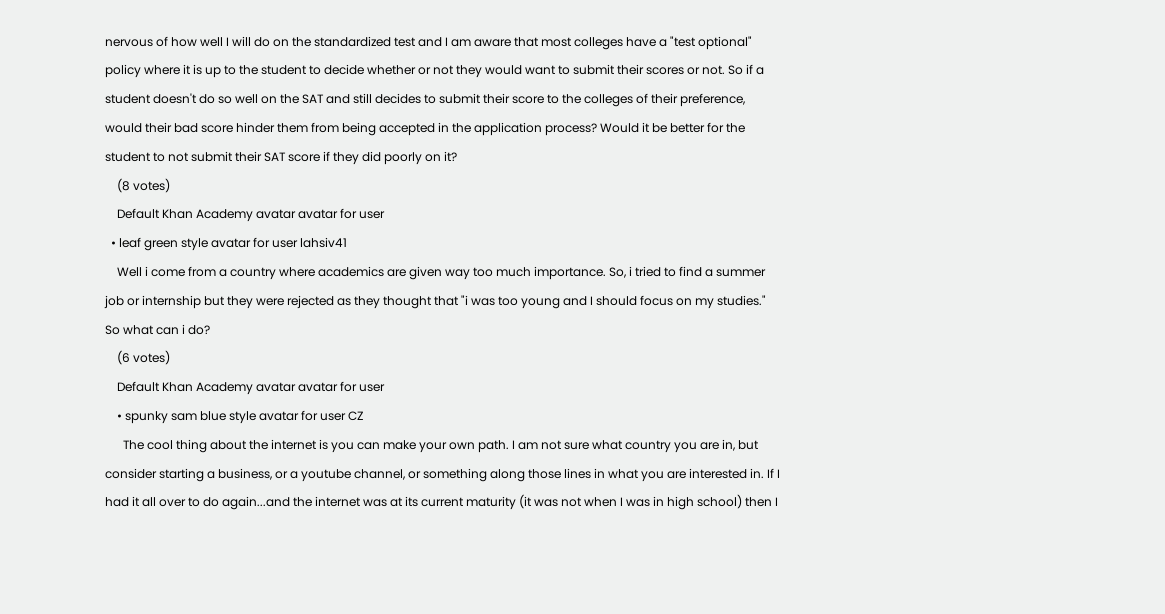nervous of how well I will do on the standardized test and I am aware that most colleges have a "test optional" policy where it is up to the student to decide whether or not they would want to submit their scores or not. So if a student doesn't do so well on the SAT and still decides to submit their score to the colleges of their preference, would their bad score hinder them from being accepted in the application process? Would it be better for the student to not submit their SAT score if they did poorly on it?
    (8 votes)
    Default Khan Academy avatar avatar for user
  • leaf green style avatar for user lahsiv41
    Well i come from a country where academics are given way too much importance. So, i tried to find a summer job or internship but they were rejected as they thought that "i was too young and I should focus on my studies." So what can i do?
    (6 votes)
    Default Khan Academy avatar avatar for user
    • spunky sam blue style avatar for user CZ
      The cool thing about the internet is you can make your own path. I am not sure what country you are in, but consider starting a business, or a youtube channel, or something along those lines in what you are interested in. If I had it all over to do again...and the internet was at its current maturity (it was not when I was in high school) then I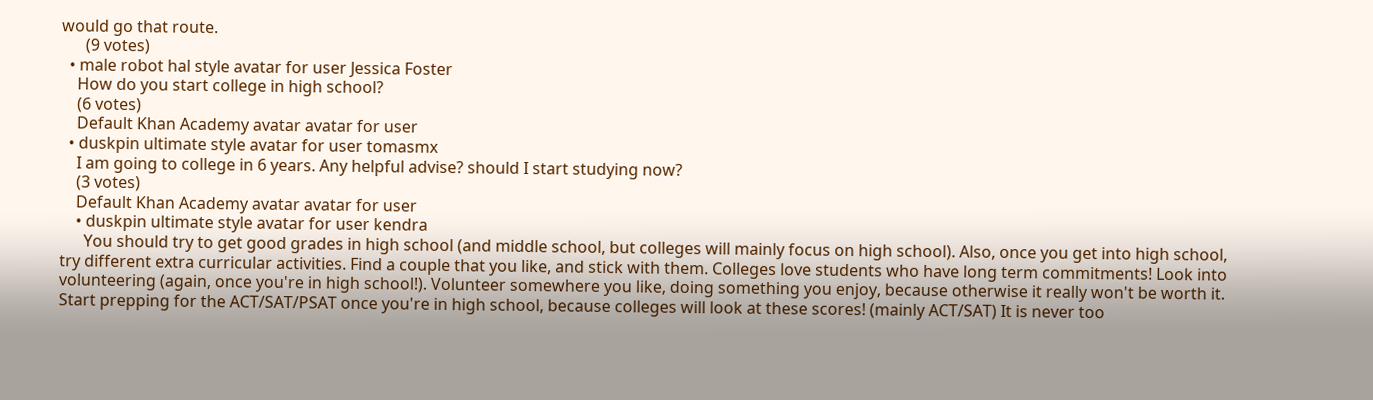would go that route.
      (9 votes)
  • male robot hal style avatar for user Jessica Foster
    How do you start college in high school?
    (6 votes)
    Default Khan Academy avatar avatar for user
  • duskpin ultimate style avatar for user tomasmx
    I am going to college in 6 years. Any helpful advise? should I start studying now?
    (3 votes)
    Default Khan Academy avatar avatar for user
    • duskpin ultimate style avatar for user kendra
      You should try to get good grades in high school (and middle school, but colleges will mainly focus on high school). Also, once you get into high school, try different extra curricular activities. Find a couple that you like, and stick with them. Colleges love students who have long term commitments! Look into volunteering (again, once you're in high school!). Volunteer somewhere you like, doing something you enjoy, because otherwise it really won't be worth it. Start prepping for the ACT/SAT/PSAT once you're in high school, because colleges will look at these scores! (mainly ACT/SAT) It is never too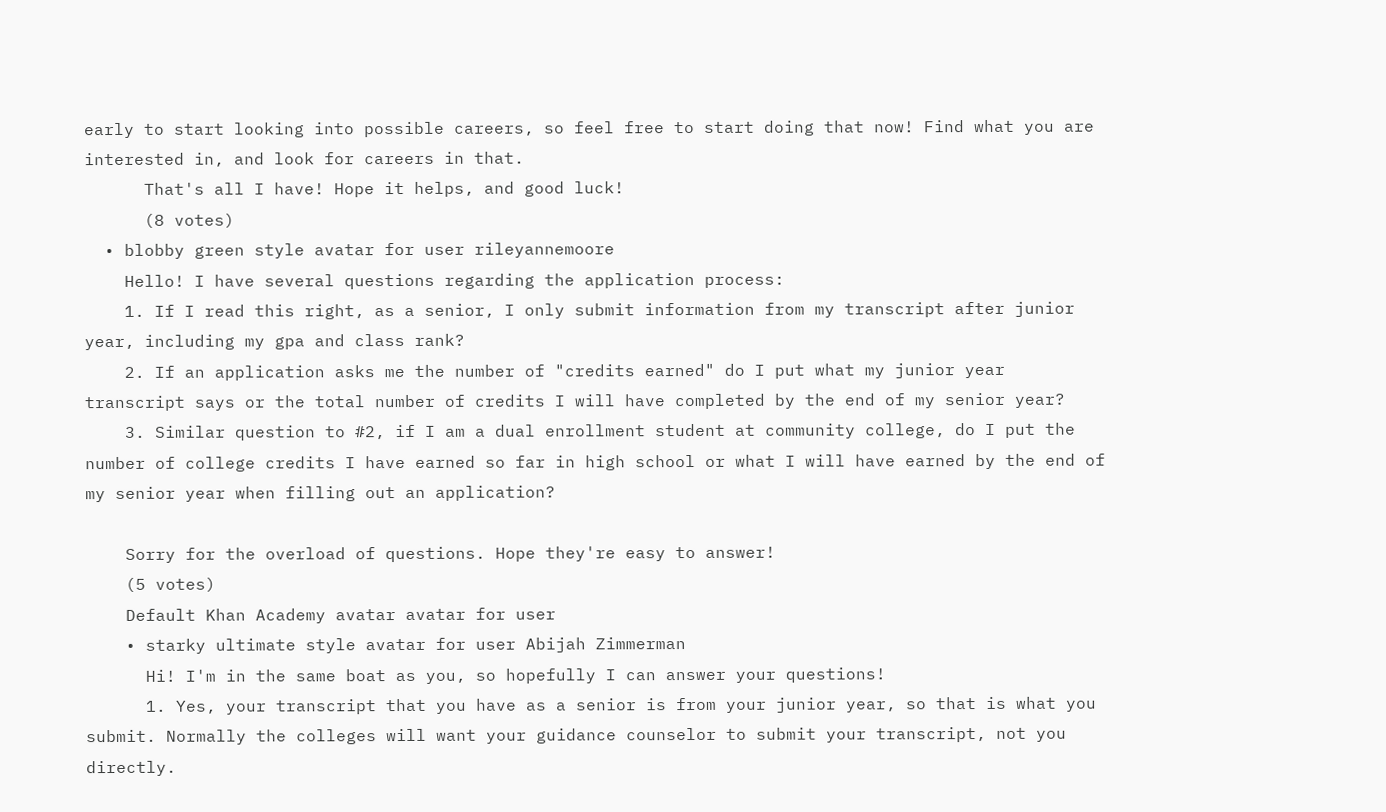early to start looking into possible careers, so feel free to start doing that now! Find what you are interested in, and look for careers in that.
      That's all I have! Hope it helps, and good luck!
      (8 votes)
  • blobby green style avatar for user rileyannemoore
    Hello! I have several questions regarding the application process:
    1. If I read this right, as a senior, I only submit information from my transcript after junior year, including my gpa and class rank?
    2. If an application asks me the number of "credits earned" do I put what my junior year transcript says or the total number of credits I will have completed by the end of my senior year?
    3. Similar question to #2, if I am a dual enrollment student at community college, do I put the number of college credits I have earned so far in high school or what I will have earned by the end of my senior year when filling out an application?

    Sorry for the overload of questions. Hope they're easy to answer!
    (5 votes)
    Default Khan Academy avatar avatar for user
    • starky ultimate style avatar for user Abijah Zimmerman
      Hi! I'm in the same boat as you, so hopefully I can answer your questions!
      1. Yes, your transcript that you have as a senior is from your junior year, so that is what you submit. Normally the colleges will want your guidance counselor to submit your transcript, not you directly.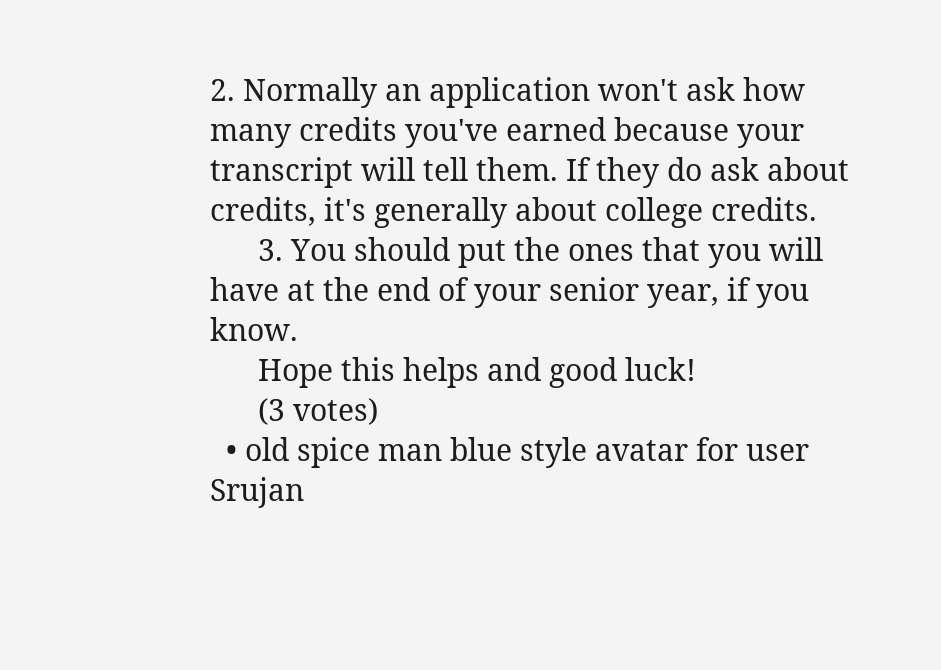2. Normally an application won't ask how many credits you've earned because your transcript will tell them. If they do ask about credits, it's generally about college credits.
      3. You should put the ones that you will have at the end of your senior year, if you know.
      Hope this helps and good luck!
      (3 votes)
  • old spice man blue style avatar for user Srujan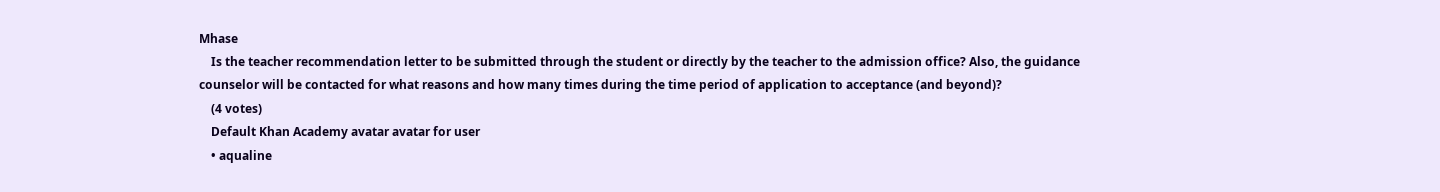Mhase
    Is the teacher recommendation letter to be submitted through the student or directly by the teacher to the admission office? Also, the guidance counselor will be contacted for what reasons and how many times during the time period of application to acceptance (and beyond)?
    (4 votes)
    Default Khan Academy avatar avatar for user
    • aqualine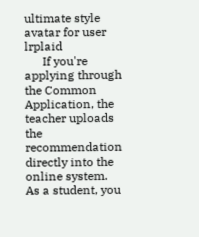ultimate style avatar for user lrplaid
      If you're applying through the Common Application, the teacher uploads the recommendation directly into the online system. As a student, you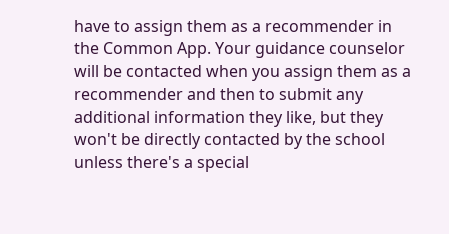have to assign them as a recommender in the Common App. Your guidance counselor will be contacted when you assign them as a recommender and then to submit any additional information they like, but they won't be directly contacted by the school unless there's a special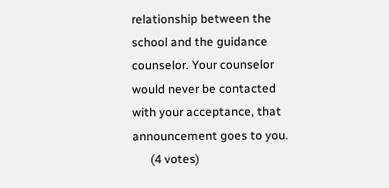relationship between the school and the guidance counselor. Your counselor would never be contacted with your acceptance, that announcement goes to you.
      (4 votes)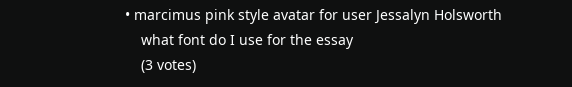• marcimus pink style avatar for user Jessalyn Holsworth
    what font do I use for the essay
    (3 votes)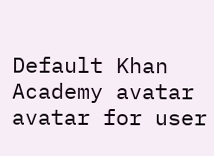Default Khan Academy avatar avatar for user